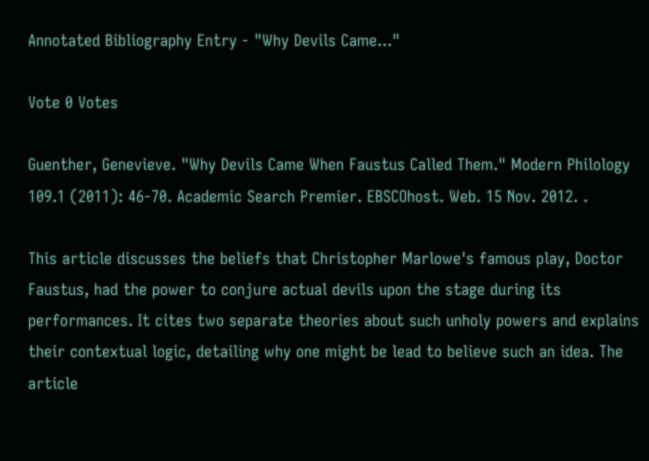Annotated Bibliography Entry - "Why Devils Came..."

Vote 0 Votes

Guenther, Genevieve. "Why Devils Came When Faustus Called Them." Modern Philology 109.1 (2011): 46-70. Academic Search Premier. EBSCOhost. Web. 15 Nov. 2012. .

This article discusses the beliefs that Christopher Marlowe's famous play, Doctor Faustus, had the power to conjure actual devils upon the stage during its performances. It cites two separate theories about such unholy powers and explains their contextual logic, detailing why one might be lead to believe such an idea. The article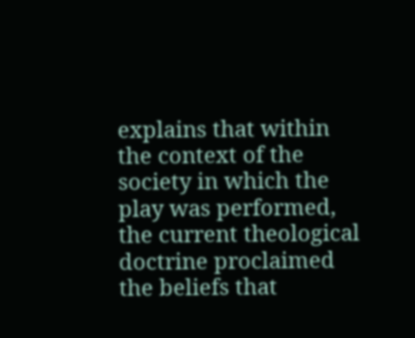explains that within the context of the society in which the play was performed, the current theological doctrine proclaimed the beliefs that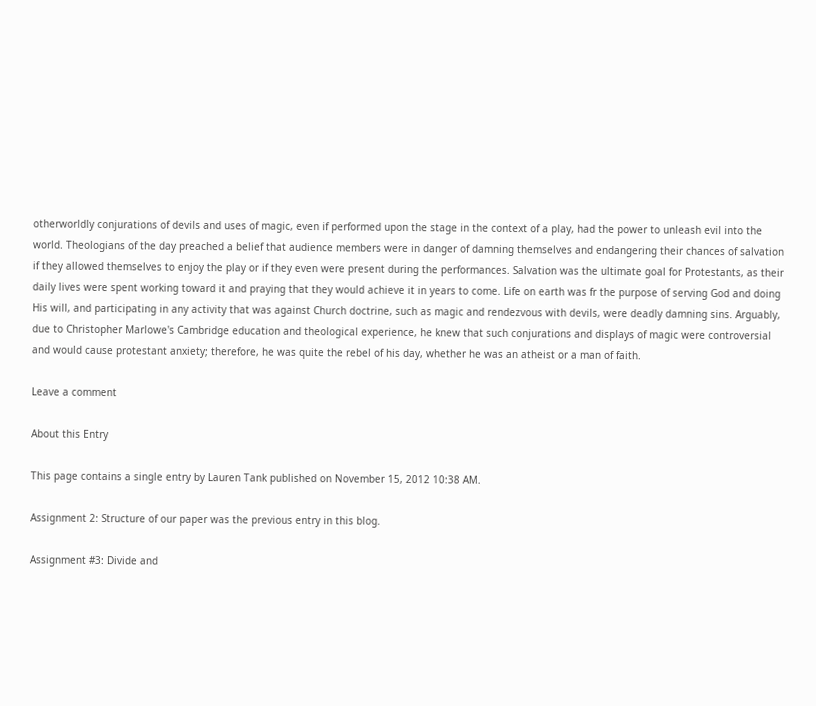otherworldly conjurations of devils and uses of magic, even if performed upon the stage in the context of a play, had the power to unleash evil into the world. Theologians of the day preached a belief that audience members were in danger of damning themselves and endangering their chances of salvation if they allowed themselves to enjoy the play or if they even were present during the performances. Salvation was the ultimate goal for Protestants, as their daily lives were spent working toward it and praying that they would achieve it in years to come. Life on earth was fr the purpose of serving God and doing His will, and participating in any activity that was against Church doctrine, such as magic and rendezvous with devils, were deadly damning sins. Arguably, due to Christopher Marlowe's Cambridge education and theological experience, he knew that such conjurations and displays of magic were controversial and would cause protestant anxiety; therefore, he was quite the rebel of his day, whether he was an atheist or a man of faith.

Leave a comment

About this Entry

This page contains a single entry by Lauren Tank published on November 15, 2012 10:38 AM.

Assignment 2: Structure of our paper was the previous entry in this blog.

Assignment #3: Divide and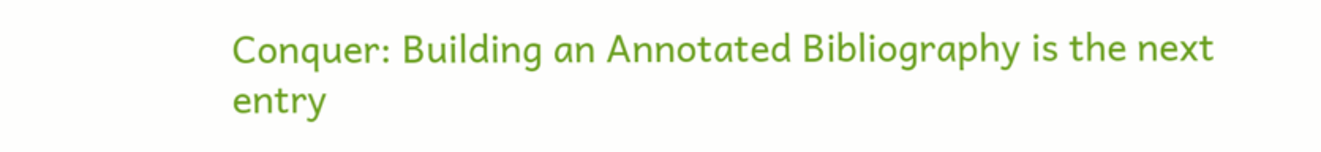Conquer: Building an Annotated Bibliography is the next entry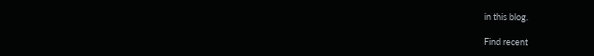in this blog.

Find recent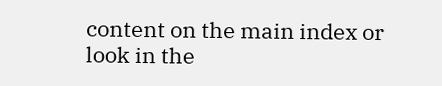content on the main index or look in the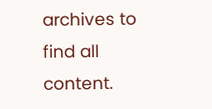archives to find all content.